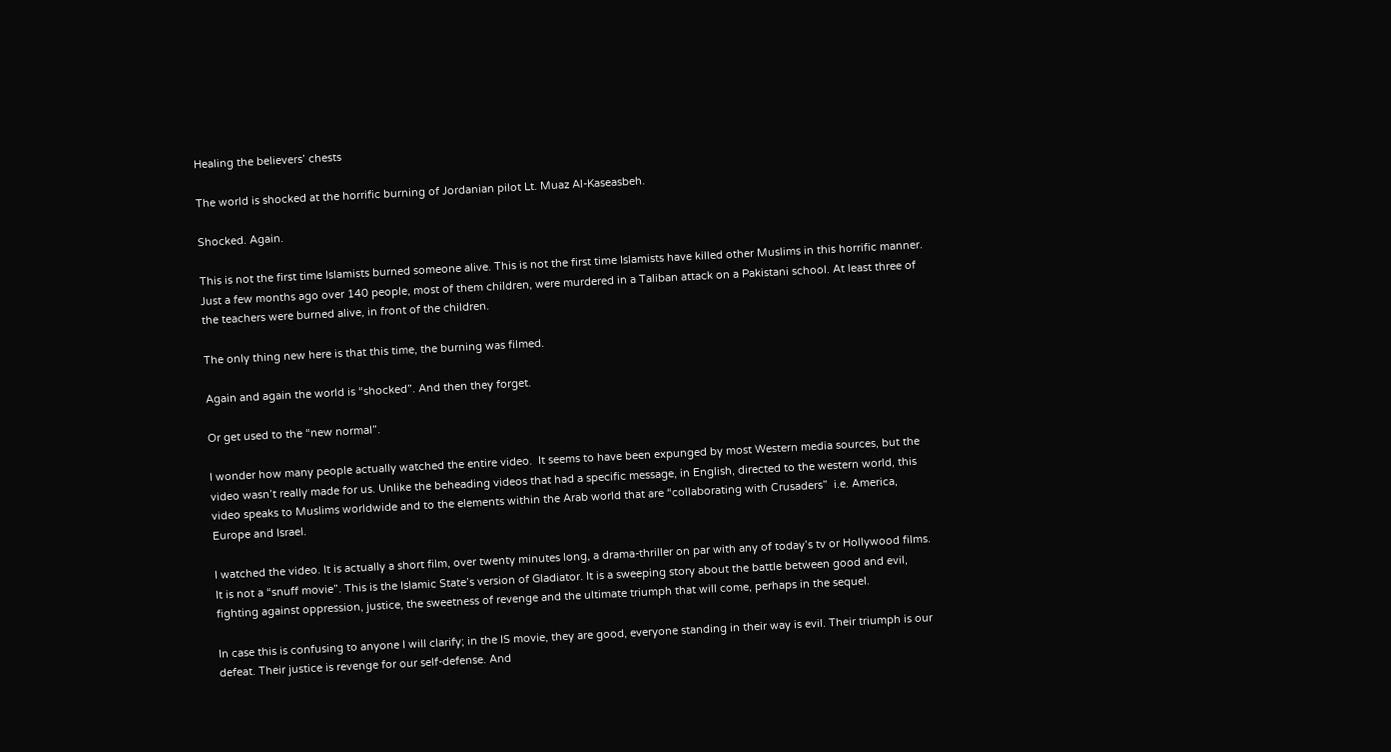Healing the believers’ chests

The world is shocked at the horrific burning of Jordanian pilot Lt. Muaz Al-Kaseasbeh.

Shocked. Again.

This is not the first time Islamists burned someone alive. This is not the first time Islamists have killed other Muslims in this horrific manner. Just a few months ago over 140 people, most of them children, were murdered in a Taliban attack on a Pakistani school. At least three of the teachers were burned alive, in front of the children.

The only thing new here is that this time, the burning was filmed.

Again and again the world is “shocked”. And then they forget.

Or get used to the “new normal”.

I wonder how many people actually watched the entire video.  It seems to have been expunged by most Western media sources, but the video wasn’t really made for us. Unlike the beheading videos that had a specific message, in English, directed to the western world, this video speaks to Muslims worldwide and to the elements within the Arab world that are “collaborating with Crusaders”  i.e. America, Europe and Israel.

I watched the video. It is actually a short film, over twenty minutes long, a drama-thriller on par with any of today’s tv or Hollywood films. It is not a “snuff movie”. This is the Islamic State’s version of Gladiator. It is a sweeping story about the battle between good and evil, fighting against oppression, justice, the sweetness of revenge and the ultimate triumph that will come, perhaps in the sequel.

In case this is confusing to anyone I will clarify; in the IS movie, they are good, everyone standing in their way is evil. Their triumph is our defeat. Their justice is revenge for our self-defense. And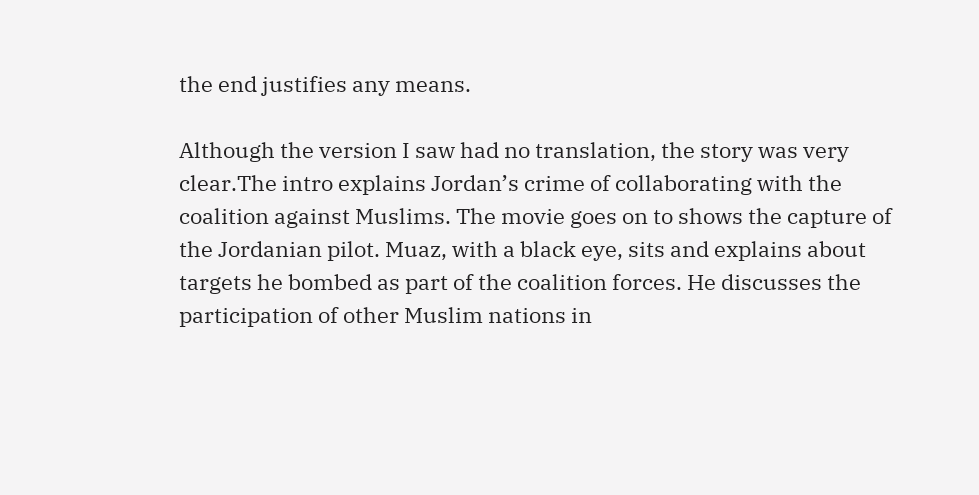the end justifies any means.

Although the version I saw had no translation, the story was very clear.The intro explains Jordan’s crime of collaborating with the coalition against Muslims. The movie goes on to shows the capture of the Jordanian pilot. Muaz, with a black eye, sits and explains about targets he bombed as part of the coalition forces. He discusses the participation of other Muslim nations in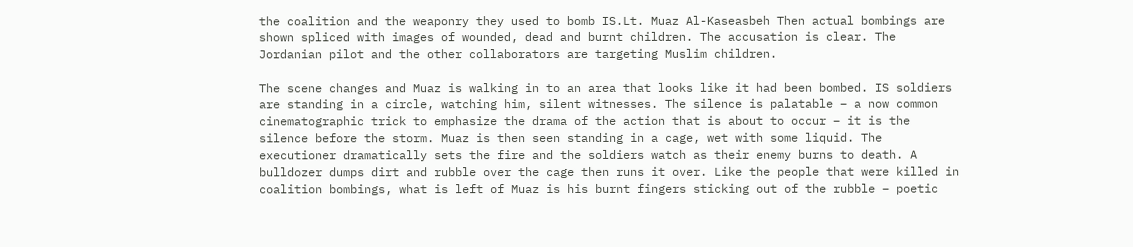the coalition and the weaponry they used to bomb IS.Lt. Muaz Al-Kaseasbeh Then actual bombings are shown spliced with images of wounded, dead and burnt children. The accusation is clear. The Jordanian pilot and the other collaborators are targeting Muslim children.

The scene changes and Muaz is walking in to an area that looks like it had been bombed. IS soldiers are standing in a circle, watching him, silent witnesses. The silence is palatable – a now common cinematographic trick to emphasize the drama of the action that is about to occur – it is the silence before the storm. Muaz is then seen standing in a cage, wet with some liquid. The executioner dramatically sets the fire and the soldiers watch as their enemy burns to death. A bulldozer dumps dirt and rubble over the cage then runs it over. Like the people that were killed in coalition bombings, what is left of Muaz is his burnt fingers sticking out of the rubble – poetic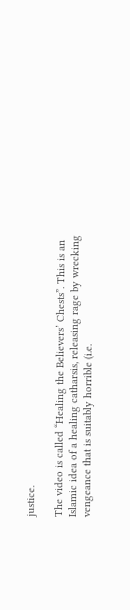justice.

The video is called “Healing the Believers’ Chests”. This is an Islamic idea of a healing catharsis, releasing rage by wrecking vengeance that is suitably horrible (i.e.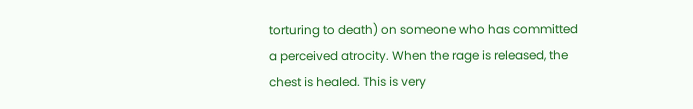torturing to death) on someone who has committed a perceived atrocity. When the rage is released, the chest is healed. This is very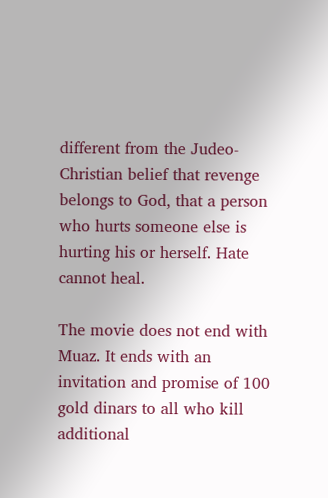different from the Judeo-Christian belief that revenge belongs to God, that a person who hurts someone else is hurting his or herself. Hate cannot heal.

The movie does not end with Muaz. It ends with an invitation and promise of 100 gold dinars to all who kill additional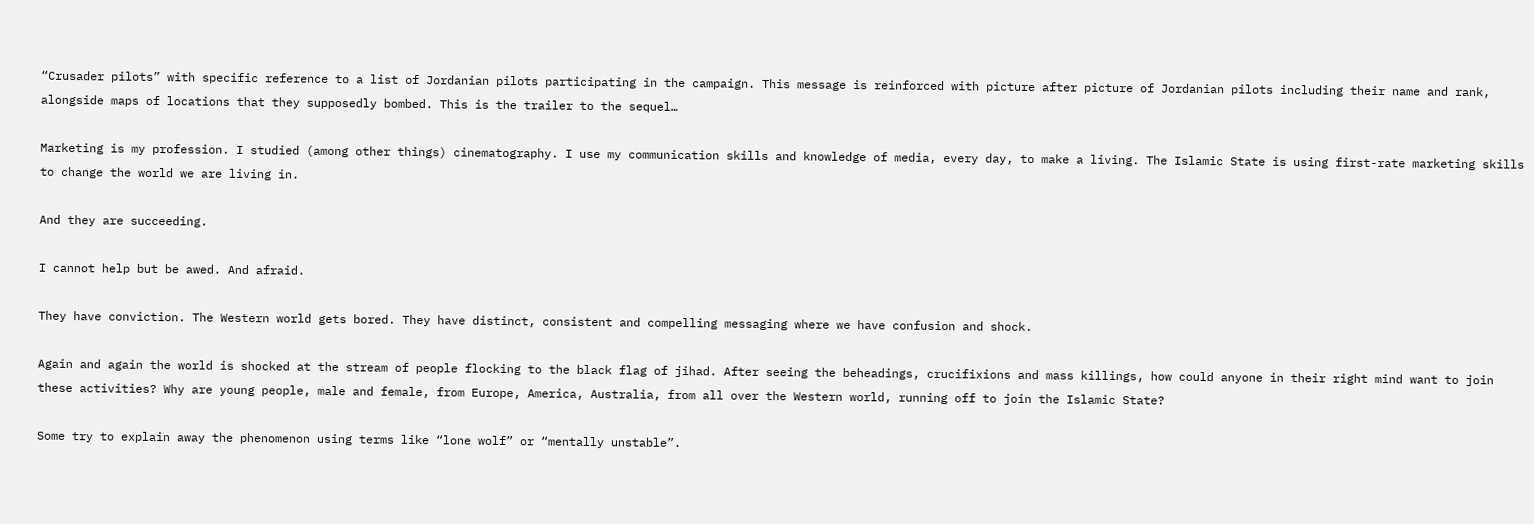“Crusader pilots” with specific reference to a list of Jordanian pilots participating in the campaign. This message is reinforced with picture after picture of Jordanian pilots including their name and rank, alongside maps of locations that they supposedly bombed. This is the trailer to the sequel…

Marketing is my profession. I studied (among other things) cinematography. I use my communication skills and knowledge of media, every day, to make a living. The Islamic State is using first-rate marketing skills to change the world we are living in.

And they are succeeding.

I cannot help but be awed. And afraid.

They have conviction. The Western world gets bored. They have distinct, consistent and compelling messaging where we have confusion and shock.

Again and again the world is shocked at the stream of people flocking to the black flag of jihad. After seeing the beheadings, crucifixions and mass killings, how could anyone in their right mind want to join these activities? Why are young people, male and female, from Europe, America, Australia, from all over the Western world, running off to join the Islamic State?

Some try to explain away the phenomenon using terms like “lone wolf” or “mentally unstable”.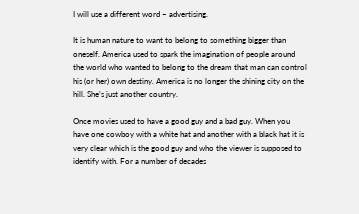I will use a different word – advertising.

It is human nature to want to belong to something bigger than oneself. America used to spark the imagination of people around the world who wanted to belong to the dream that man can control his (or her) own destiny. America is no longer the shining city on the hill. She’s just another country.

Once movies used to have a good guy and a bad guy. When you have one cowboy with a white hat and another with a black hat it is very clear which is the good guy and who the viewer is supposed to identify with. For a number of decades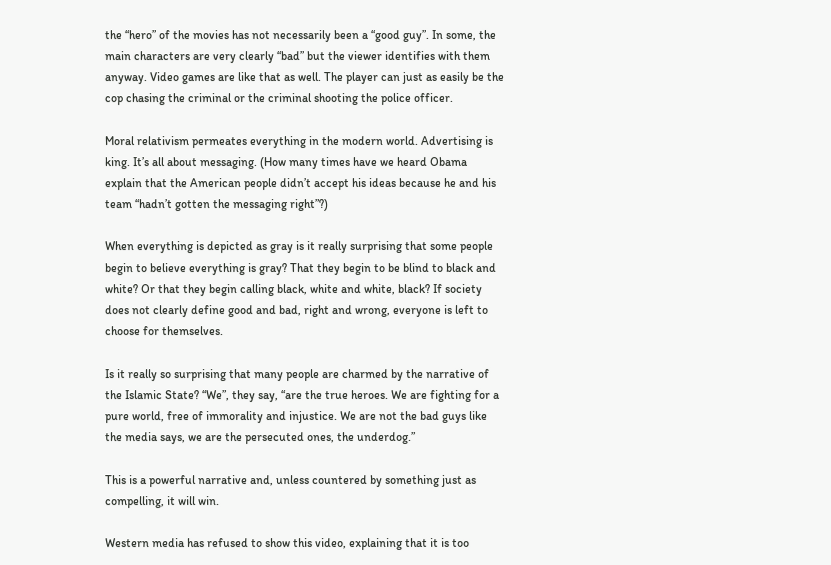the “hero” of the movies has not necessarily been a “good guy”. In some, the main characters are very clearly “bad” but the viewer identifies with them anyway. Video games are like that as well. The player can just as easily be the cop chasing the criminal or the criminal shooting the police officer.

Moral relativism permeates everything in the modern world. Advertising is king. It’s all about messaging. (How many times have we heard Obama explain that the American people didn’t accept his ideas because he and his team “hadn’t gotten the messaging right”?)

When everything is depicted as gray is it really surprising that some people begin to believe everything is gray? That they begin to be blind to black and white? Or that they begin calling black, white and white, black? If society does not clearly define good and bad, right and wrong, everyone is left to choose for themselves.

Is it really so surprising that many people are charmed by the narrative of the Islamic State? “We”, they say, “are the true heroes. We are fighting for a pure world, free of immorality and injustice. We are not the bad guys like the media says, we are the persecuted ones, the underdog.”

This is a powerful narrative and, unless countered by something just as compelling, it will win.

Western media has refused to show this video, explaining that it is too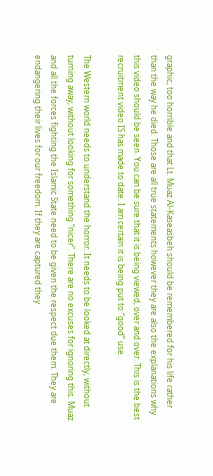graphic, too horrible and that Lt. Muaz Al-Kaseasbeh should be remembered for his life rather than the way he died. Those are all true statements however they are also the explanations why this video should be seen. You can be sure that it is being viewed, over and over. This is the best recruitment video IS has made to date. I am certain it is being put to “good” use.

The Western world needs to understand the horror. It needs to be looked at directly, without turning away, without looking for something “nicer”. There are no excuses for ignoring this. Muaz and all the forces fighting the Islamic State need to be given the respect due them. They are endangering their lives for our freedom. If they are captured they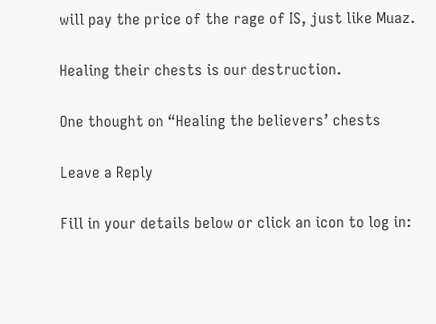will pay the price of the rage of IS, just like Muaz.

Healing their chests is our destruction.

One thought on “Healing the believers’ chests

Leave a Reply

Fill in your details below or click an icon to log in: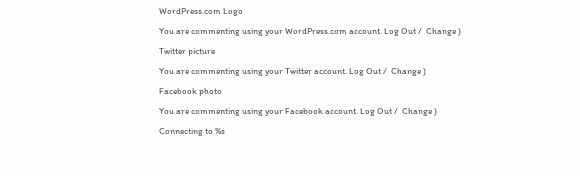WordPress.com Logo

You are commenting using your WordPress.com account. Log Out /  Change )

Twitter picture

You are commenting using your Twitter account. Log Out /  Change )

Facebook photo

You are commenting using your Facebook account. Log Out /  Change )

Connecting to %s